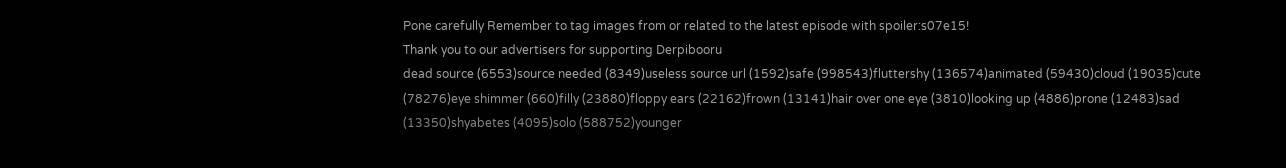Pone carefully Remember to tag images from or related to the latest episode with spoiler:s07e15!
Thank you to our advertisers for supporting Derpibooru
dead source (6553)source needed (8349)useless source url (1592)safe (998543)fluttershy (136574)animated (59430)cloud (19035)cute (78276)eye shimmer (660)filly (23880)floppy ears (22162)frown (13141)hair over one eye (3810)looking up (4886)prone (12483)sad (13350)shyabetes (4095)solo (588752)younger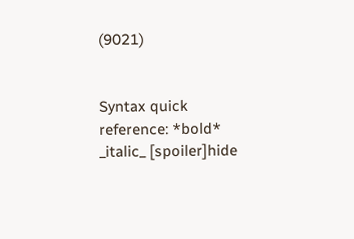(9021)


Syntax quick reference: *bold* _italic_ [spoiler]hide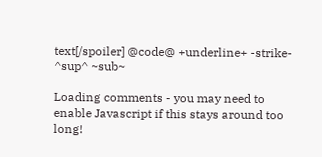text[/spoiler] @code@ +underline+ -strike- ^sup^ ~sub~

Loading comments - you may need to enable Javascript if this stays around too long!